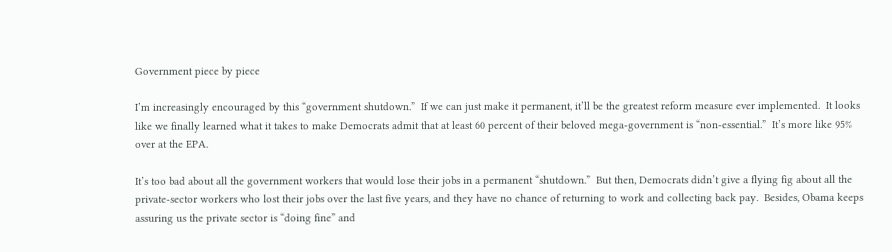Government piece by piece

I’m increasingly encouraged by this “government shutdown.”  If we can just make it permanent, it’ll be the greatest reform measure ever implemented.  It looks like we finally learned what it takes to make Democrats admit that at least 60 percent of their beloved mega-government is “non-essential.”  It’s more like 95% over at the EPA.

It’s too bad about all the government workers that would lose their jobs in a permanent “shutdown.”  But then, Democrats didn’t give a flying fig about all the private-sector workers who lost their jobs over the last five years, and they have no chance of returning to work and collecting back pay.  Besides, Obama keeps assuring us the private sector is “doing fine” and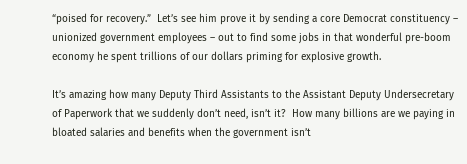“poised for recovery.”  Let’s see him prove it by sending a core Democrat constituency – unionized government employees – out to find some jobs in that wonderful pre-boom economy he spent trillions of our dollars priming for explosive growth.

It’s amazing how many Deputy Third Assistants to the Assistant Deputy Undersecretary of Paperwork that we suddenly don’t need, isn’t it?  How many billions are we paying in bloated salaries and benefits when the government isn’t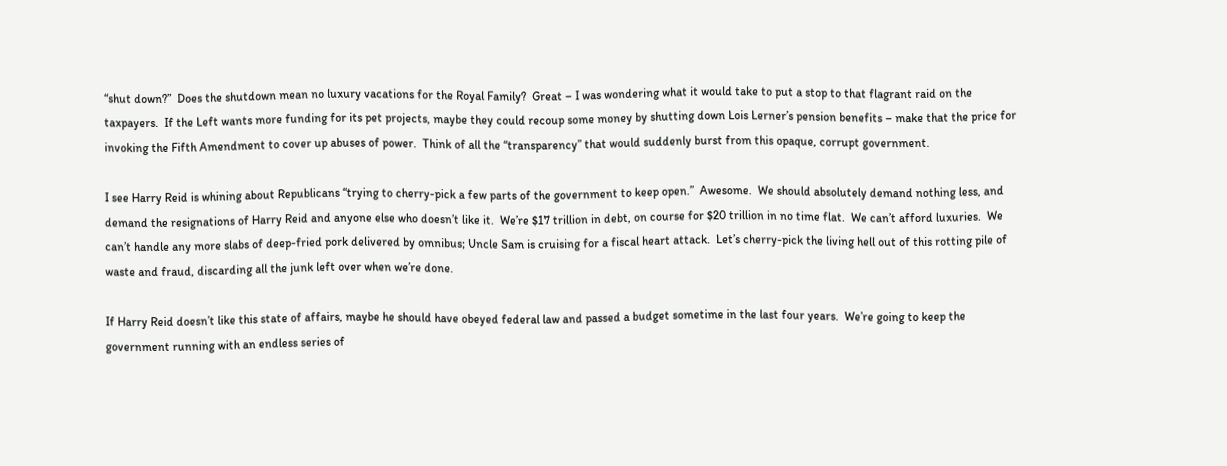“shut down?”  Does the shutdown mean no luxury vacations for the Royal Family?  Great – I was wondering what it would take to put a stop to that flagrant raid on the taxpayers.  If the Left wants more funding for its pet projects, maybe they could recoup some money by shutting down Lois Lerner’s pension benefits – make that the price for invoking the Fifth Amendment to cover up abuses of power.  Think of all the “transparency” that would suddenly burst from this opaque, corrupt government.

I see Harry Reid is whining about Republicans “trying to cherry-pick a few parts of the government to keep open.”  Awesome.  We should absolutely demand nothing less, and demand the resignations of Harry Reid and anyone else who doesn’t like it.  We’re $17 trillion in debt, on course for $20 trillion in no time flat.  We can’t afford luxuries.  We can’t handle any more slabs of deep-fried pork delivered by omnibus; Uncle Sam is cruising for a fiscal heart attack.  Let’s cherry-pick the living hell out of this rotting pile of waste and fraud, discarding all the junk left over when we’re done.

If Harry Reid doesn’t like this state of affairs, maybe he should have obeyed federal law and passed a budget sometime in the last four years.  We’re going to keep the government running with an endless series of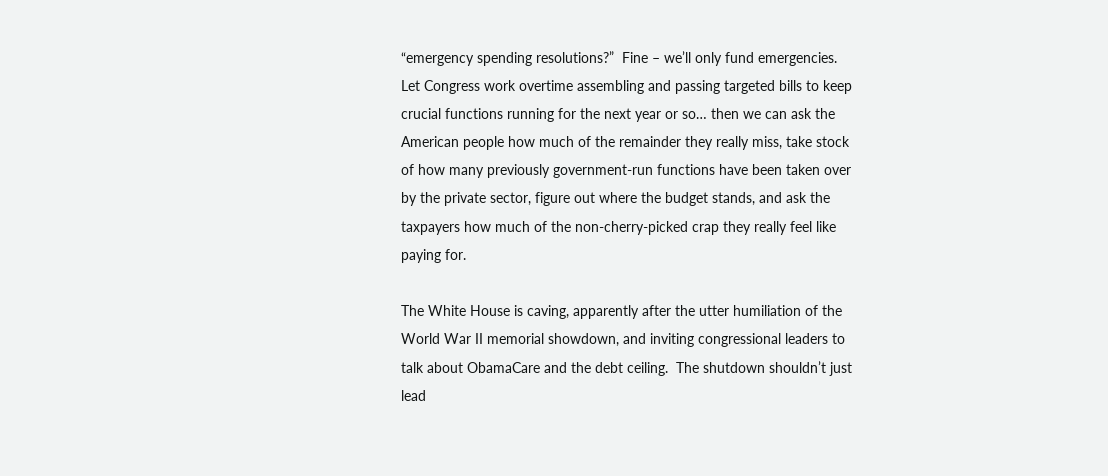“emergency spending resolutions?”  Fine – we’ll only fund emergencies.  Let Congress work overtime assembling and passing targeted bills to keep crucial functions running for the next year or so… then we can ask the American people how much of the remainder they really miss, take stock of how many previously government-run functions have been taken over by the private sector, figure out where the budget stands, and ask the taxpayers how much of the non-cherry-picked crap they really feel like paying for.

The White House is caving, apparently after the utter humiliation of the World War II memorial showdown, and inviting congressional leaders to talk about ObamaCare and the debt ceiling.  The shutdown shouldn’t just lead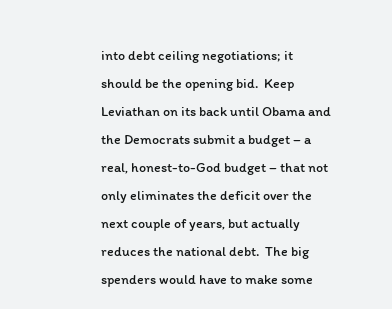into debt ceiling negotiations; it should be the opening bid.  Keep Leviathan on its back until Obama and the Democrats submit a budget – a real, honest-to-God budget – that not only eliminates the deficit over the next couple of years, but actually reduces the national debt.  The big spenders would have to make some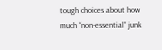tough choices about how much “non-essential” junk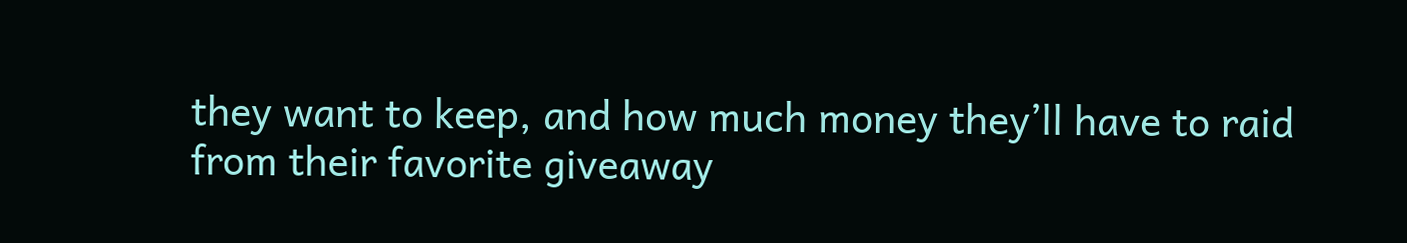they want to keep, and how much money they’ll have to raid from their favorite giveaway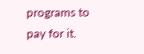programs to pay for it.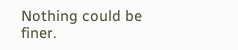Nothing could be finer.